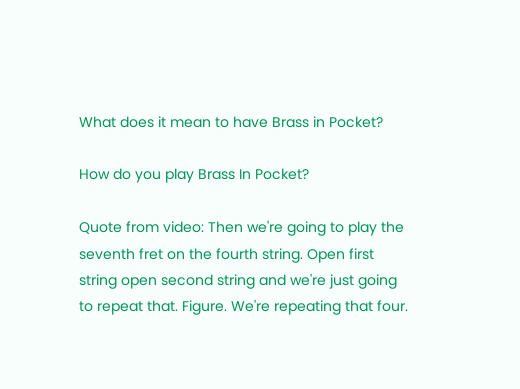What does it mean to have Brass in Pocket?

How do you play Brass In Pocket?

Quote from video: Then we're going to play the seventh fret on the fourth string. Open first string open second string and we're just going to repeat that. Figure. We're repeating that four.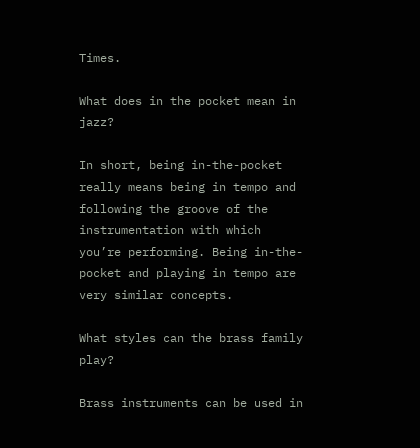Times.

What does in the pocket mean in jazz?

In short, being in-the-pocket really means being in tempo and following the groove of the instrumentation with which you’re performing. Being in-the-pocket and playing in tempo are very similar concepts.

What styles can the brass family play?

Brass instruments can be used in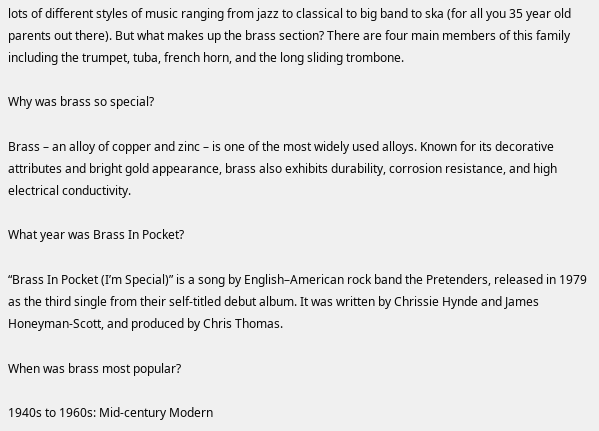lots of different styles of music ranging from jazz to classical to big band to ska (for all you 35 year old parents out there). But what makes up the brass section? There are four main members of this family including the trumpet, tuba, french horn, and the long sliding trombone.

Why was brass so special?

Brass – an alloy of copper and zinc – is one of the most widely used alloys. Known for its decorative attributes and bright gold appearance, brass also exhibits durability, corrosion resistance, and high electrical conductivity.

What year was Brass In Pocket?

“Brass In Pocket (I’m Special)” is a song by English–American rock band the Pretenders, released in 1979 as the third single from their self-titled debut album. It was written by Chrissie Hynde and James Honeyman-Scott, and produced by Chris Thomas.

When was brass most popular?

1940s to 1960s: Mid-century Modern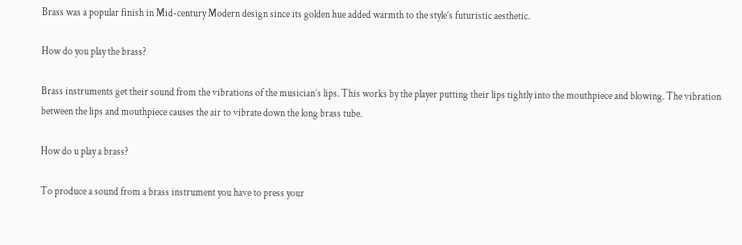Brass was a popular finish in Mid-century Modern design since its golden hue added warmth to the style’s futuristic aesthetic.

How do you play the brass?

Brass instruments get their sound from the vibrations of the musician’s lips. This works by the player putting their lips tightly into the mouthpiece and blowing. The vibration between the lips and mouthpiece causes the air to vibrate down the long brass tube.

How do u play a brass?

To produce a sound from a brass instrument you have to press your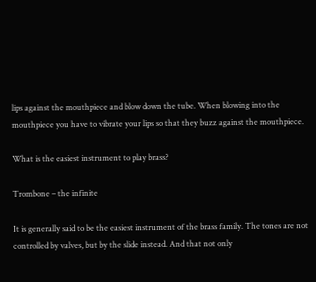lips against the mouthpiece and blow down the tube. When blowing into the mouthpiece you have to vibrate your lips so that they buzz against the mouthpiece.

What is the easiest instrument to play brass?

Trombone – the infinite

It is generally said to be the easiest instrument of the brass family. The tones are not controlled by valves, but by the slide instead. And that not only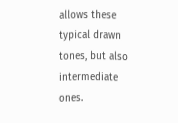allows these typical drawn tones, but also intermediate ones.